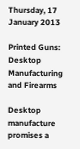Thursday, 17 January 2013

Printed Guns: Desktop Manufacturing and Firearms

Desktop manufacture promises a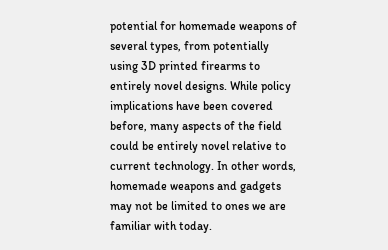potential for homemade weapons of several types, from potentially using 3D printed firearms to entirely novel designs. While policy implications have been covered before, many aspects of the field could be entirely novel relative to current technology. In other words, homemade weapons and gadgets may not be limited to ones we are familiar with today.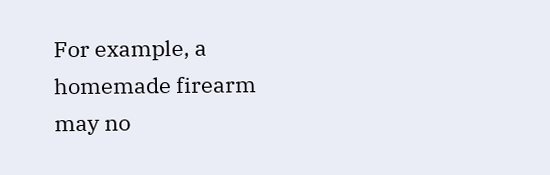For example, a homemade firearm may no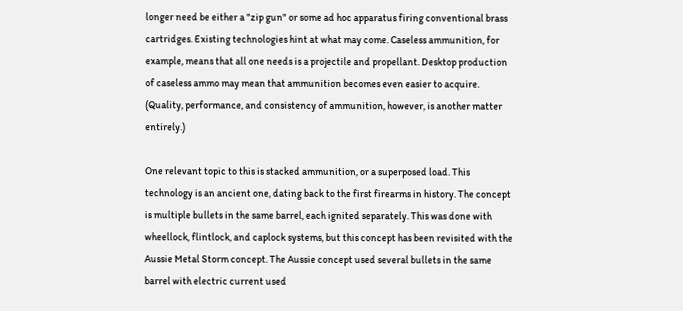longer need be either a "zip gun" or some ad hoc apparatus firing conventional brass cartridges. Existing technologies hint at what may come. Caseless ammunition, for example, means that all one needs is a projectile and propellant. Desktop production of caseless ammo may mean that ammunition becomes even easier to acquire. (Quality, performance, and consistency of ammunition, however, is another matter entirely.)

One relevant topic to this is stacked ammunition, or a superposed load. This technology is an ancient one, dating back to the first firearms in history. The concept is multiple bullets in the same barrel, each ignited separately. This was done with wheellock, flintlock, and caplock systems, but this concept has been revisited with the Aussie Metal Storm concept. The Aussie concept used several bullets in the same barrel with electric current used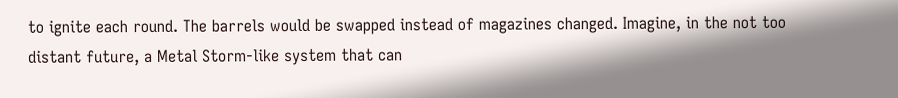to ignite each round. The barrels would be swapped instead of magazines changed. Imagine, in the not too distant future, a Metal Storm-like system that can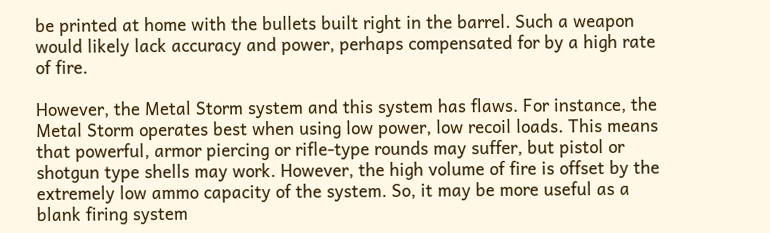be printed at home with the bullets built right in the barrel. Such a weapon would likely lack accuracy and power, perhaps compensated for by a high rate of fire.

However, the Metal Storm system and this system has flaws. For instance, the Metal Storm operates best when using low power, low recoil loads. This means that powerful, armor piercing or rifle-type rounds may suffer, but pistol or shotgun type shells may work. However, the high volume of fire is offset by the extremely low ammo capacity of the system. So, it may be more useful as a blank firing system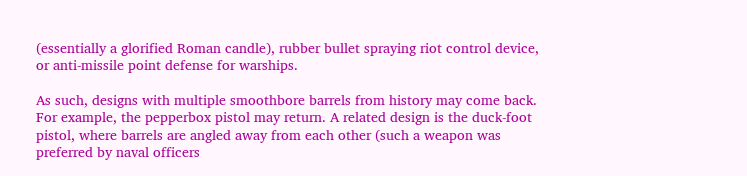(essentially a glorified Roman candle), rubber bullet spraying riot control device, or anti-missile point defense for warships.

As such, designs with multiple smoothbore barrels from history may come back. For example, the pepperbox pistol may return. A related design is the duck-foot pistol, where barrels are angled away from each other (such a weapon was preferred by naval officers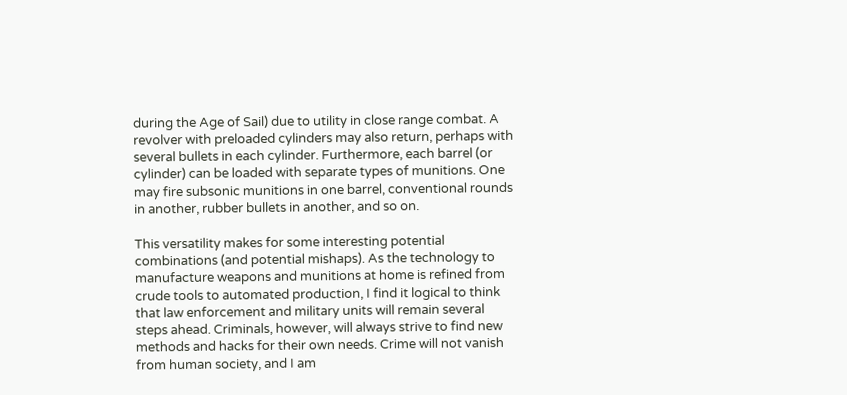during the Age of Sail) due to utility in close range combat. A revolver with preloaded cylinders may also return, perhaps with several bullets in each cylinder. Furthermore, each barrel (or cylinder) can be loaded with separate types of munitions. One may fire subsonic munitions in one barrel, conventional rounds in another, rubber bullets in another, and so on.

This versatility makes for some interesting potential combinations (and potential mishaps). As the technology to manufacture weapons and munitions at home is refined from crude tools to automated production, I find it logical to think that law enforcement and military units will remain several steps ahead. Criminals, however, will always strive to find new methods and hacks for their own needs. Crime will not vanish from human society, and I am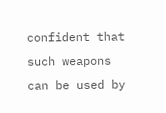confident that such weapons can be used by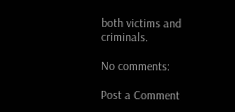both victims and criminals.

No comments:

Post a Comment